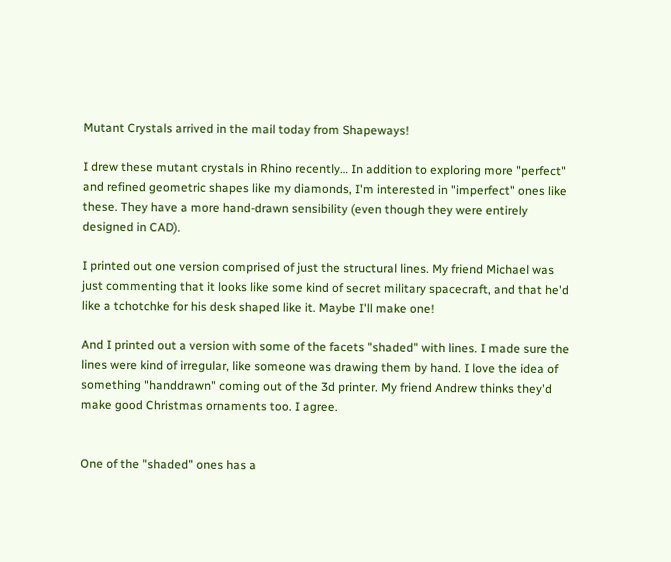Mutant Crystals arrived in the mail today from Shapeways!

I drew these mutant crystals in Rhino recently… In addition to exploring more "perfect" and refined geometric shapes like my diamonds, I'm interested in "imperfect" ones like these. They have a more hand-drawn sensibility (even though they were entirely designed in CAD).

I printed out one version comprised of just the structural lines. My friend Michael was just commenting that it looks like some kind of secret military spacecraft, and that he'd like a tchotchke for his desk shaped like it. Maybe I'll make one!

And I printed out a version with some of the facets "shaded" with lines. I made sure the lines were kind of irregular, like someone was drawing them by hand. I love the idea of something "handdrawn" coming out of the 3d printer. My friend Andrew thinks they'd make good Christmas ornaments too. I agree.


One of the "shaded" ones has a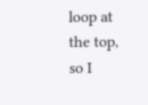loop at the top, so I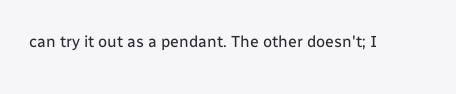can try it out as a pendant. The other doesn't; I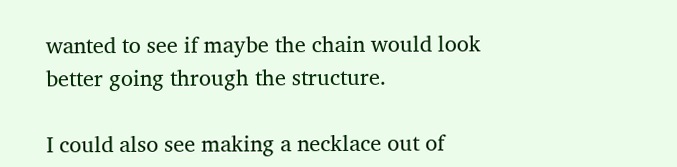wanted to see if maybe the chain would look better going through the structure.

I could also see making a necklace out of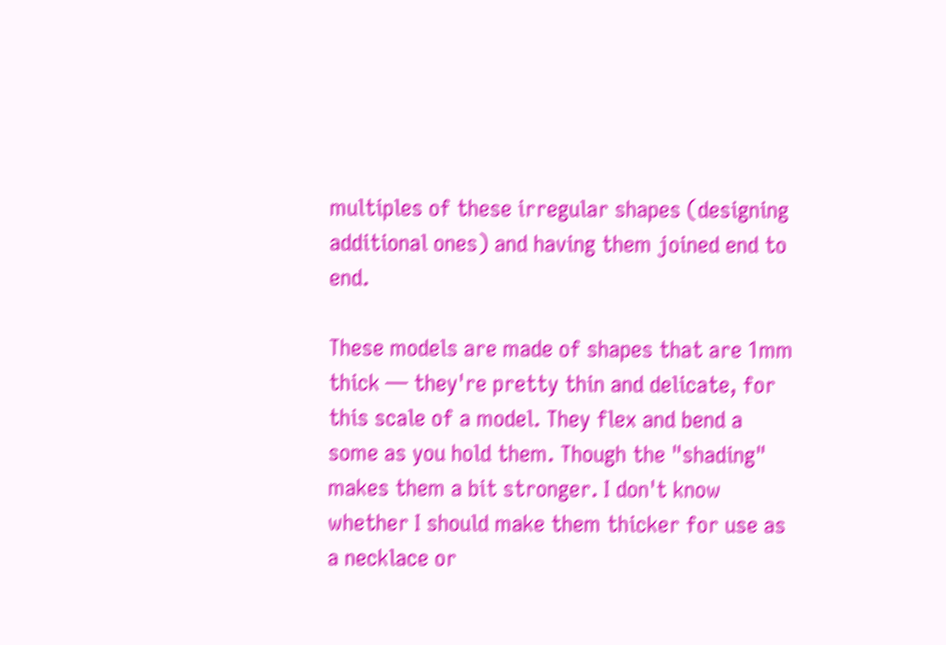multiples of these irregular shapes (designing additional ones) and having them joined end to end.

These models are made of shapes that are 1mm thick — they're pretty thin and delicate, for this scale of a model. They flex and bend a some as you hold them. Though the "shading" makes them a bit stronger. I don't know whether I should make them thicker for use as a necklace or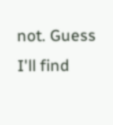not. Guess I'll find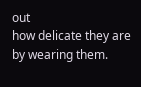out
how delicate they are by wearing them.